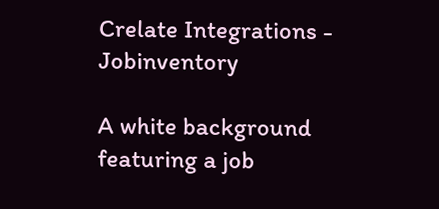Crelate Integrations - Jobinventory

A white background featuring a job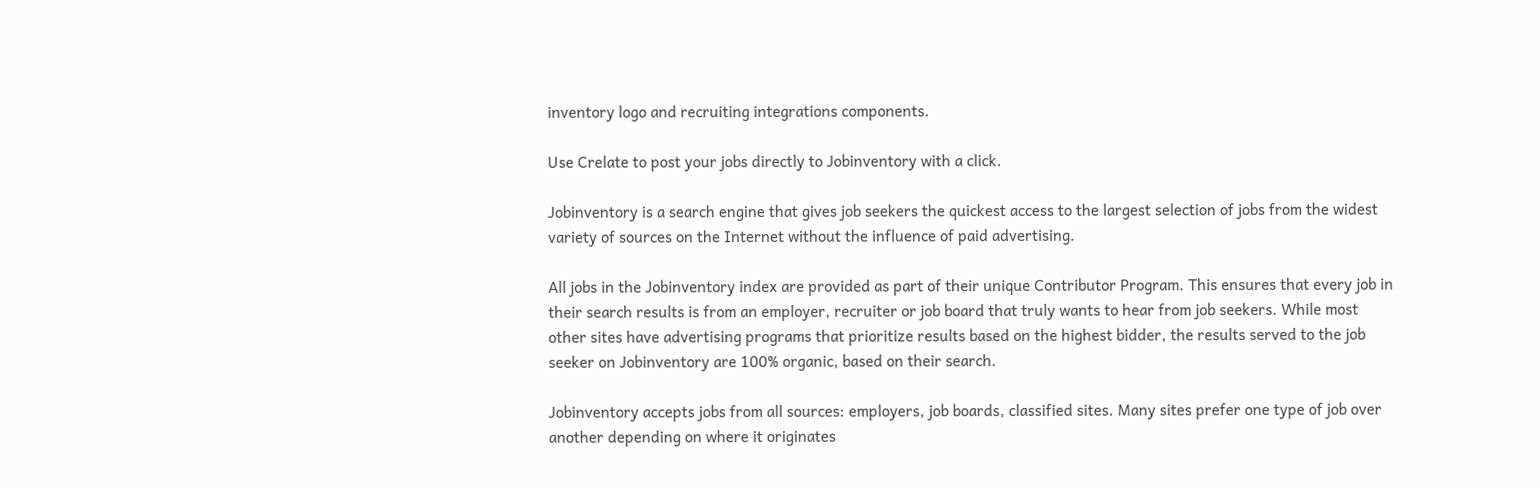inventory logo and recruiting integrations components.

Use Crelate to post your jobs directly to Jobinventory with a click.

Jobinventory is a search engine that gives job seekers the quickest access to the largest selection of jobs from the widest variety of sources on the Internet without the influence of paid advertising.

All jobs in the Jobinventory index are provided as part of their unique Contributor Program. This ensures that every job in their search results is from an employer, recruiter or job board that truly wants to hear from job seekers. While most other sites have advertising programs that prioritize results based on the highest bidder, the results served to the job seeker on Jobinventory are 100% organic, based on their search.

Jobinventory accepts jobs from all sources: employers, job boards, classified sites. Many sites prefer one type of job over another depending on where it originates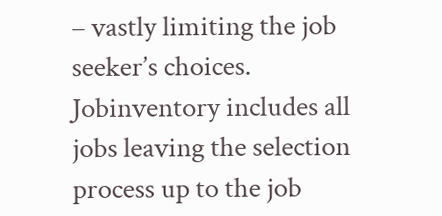– vastly limiting the job seeker’s choices. Jobinventory includes all jobs leaving the selection process up to the job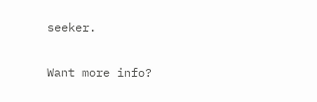seeker.

Want more info?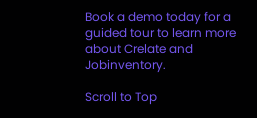Book a demo today for a guided tour to learn more about Crelate and Jobinventory.

Scroll to Top